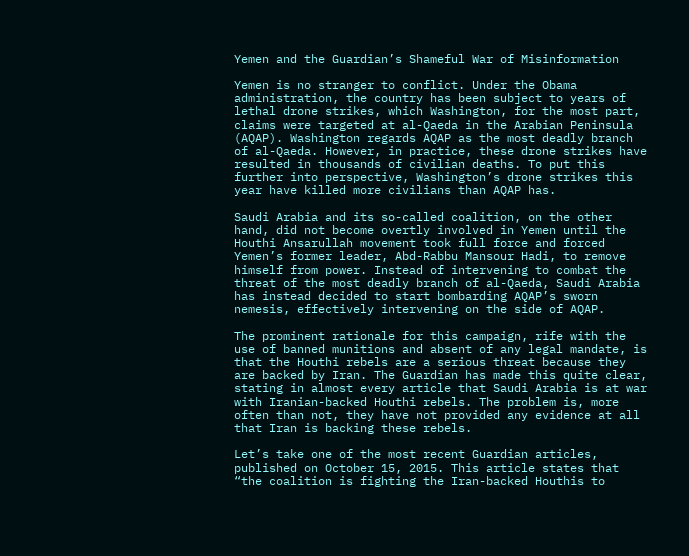Yemen and the Guardian’s Shameful War of Misinformation

Yemen is no stranger to conflict. Under the Obama administration, the country has been subject to years of lethal drone strikes, which Washington, for the most part, claims were targeted at al-Qaeda in the Arabian Peninsula (AQAP). Washington regards AQAP as the most deadly branch of al-Qaeda. However, in practice, these drone strikes have resulted in thousands of civilian deaths. To put this further into perspective, Washington’s drone strikes this year have killed more civilians than AQAP has.

Saudi Arabia and its so-called coalition, on the other hand, did not become overtly involved in Yemen until the Houthi Ansarullah movement took full force and forced Yemen’s former leader, Abd-Rabbu Mansour Hadi, to remove himself from power. Instead of intervening to combat the threat of the most deadly branch of al-Qaeda, Saudi Arabia has instead decided to start bombarding AQAP’s sworn nemesis, effectively intervening on the side of AQAP.

The prominent rationale for this campaign, rife with the use of banned munitions and absent of any legal mandate, is that the Houthi rebels are a serious threat because they are backed by Iran. The Guardian has made this quite clear, stating in almost every article that Saudi Arabia is at war with Iranian-backed Houthi rebels. The problem is, more often than not, they have not provided any evidence at all that Iran is backing these rebels.

Let’s take one of the most recent Guardian articles, published on October 15, 2015. This article states that “the coalition is fighting the Iran-backed Houthis to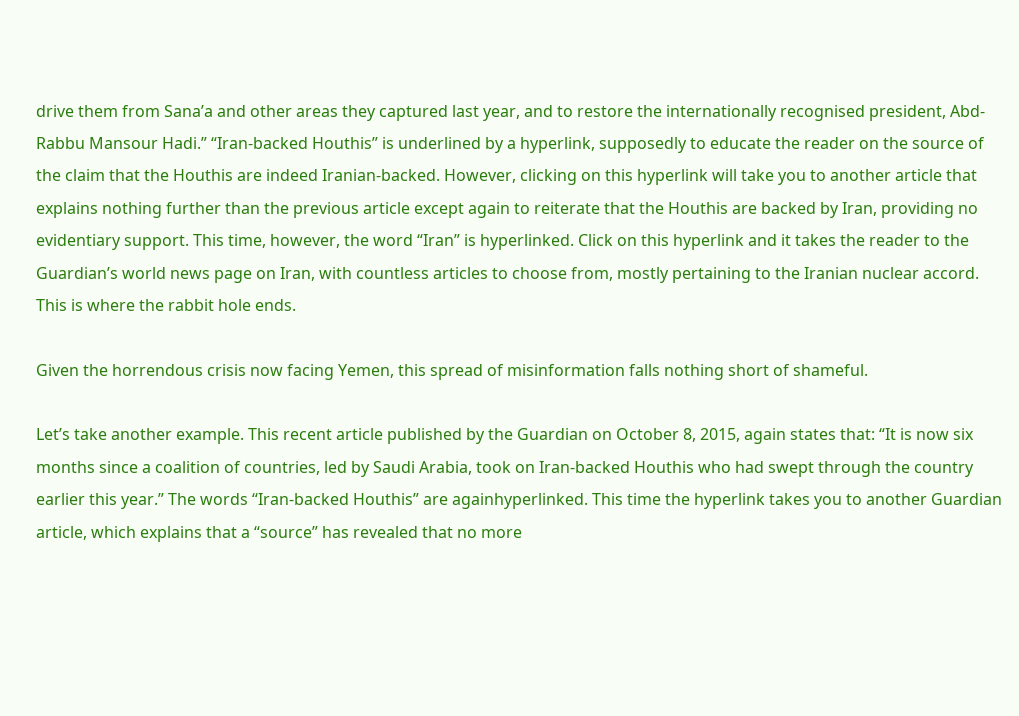drive them from Sana’a and other areas they captured last year, and to restore the internationally recognised president, Abd-Rabbu Mansour Hadi.” “Iran-backed Houthis” is underlined by a hyperlink, supposedly to educate the reader on the source of the claim that the Houthis are indeed Iranian-backed. However, clicking on this hyperlink will take you to another article that explains nothing further than the previous article except again to reiterate that the Houthis are backed by Iran, providing no evidentiary support. This time, however, the word “Iran” is hyperlinked. Click on this hyperlink and it takes the reader to the Guardian’s world news page on Iran, with countless articles to choose from, mostly pertaining to the Iranian nuclear accord. This is where the rabbit hole ends.

Given the horrendous crisis now facing Yemen, this spread of misinformation falls nothing short of shameful.

Let’s take another example. This recent article published by the Guardian on October 8, 2015, again states that: “It is now six months since a coalition of countries, led by Saudi Arabia, took on Iran-backed Houthis who had swept through the country earlier this year.” The words “Iran-backed Houthis” are againhyperlinked. This time the hyperlink takes you to another Guardian article, which explains that a “source” has revealed that no more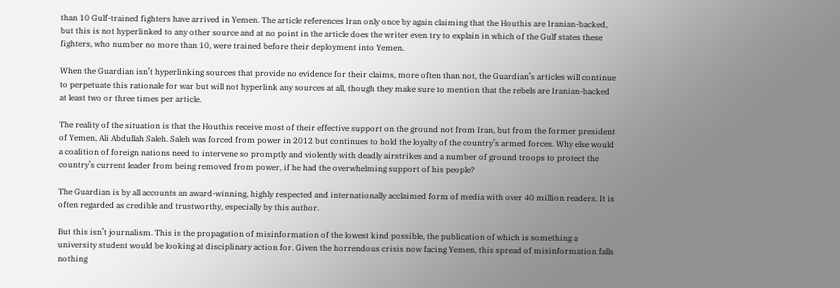than 10 Gulf-trained fighters have arrived in Yemen. The article references Iran only once by again claiming that the Houthis are Iranian-backed, but this is not hyperlinked to any other source and at no point in the article does the writer even try to explain in which of the Gulf states these fighters, who number no more than 10, were trained before their deployment into Yemen.

When the Guardian isn’t hyperlinking sources that provide no evidence for their claims, more often than not, the Guardian’s articles will continue to perpetuate this rationale for war but will not hyperlink any sources at all, though they make sure to mention that the rebels are Iranian-backed at least two or three times per article.

The reality of the situation is that the Houthis receive most of their effective support on the ground not from Iran, but from the former president of Yemen, Ali Abdullah Saleh. Saleh was forced from power in 2012 but continues to hold the loyalty of the country’s armed forces. Why else would a coalition of foreign nations need to intervene so promptly and violently with deadly airstrikes and a number of ground troops to protect the country’s current leader from being removed from power, if he had the overwhelming support of his people?

The Guardian is by all accounts an award-winning, highly respected and internationally acclaimed form of media with over 40 million readers. It is often regarded as credible and trustworthy, especially by this author.

But this isn’t journalism. This is the propagation of misinformation of the lowest kind possible, the publication of which is something a university student would be looking at disciplinary action for. Given the horrendous crisis now facing Yemen, this spread of misinformation falls nothing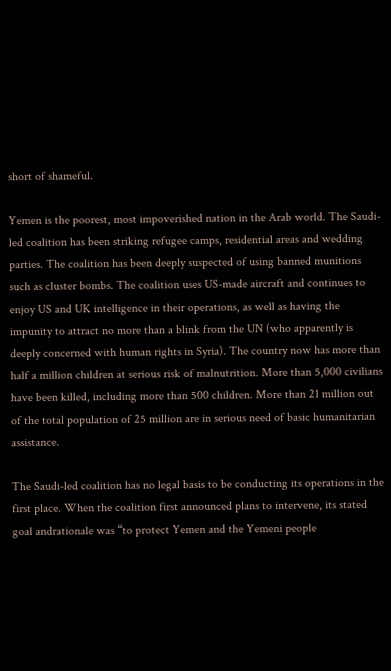short of shameful.

Yemen is the poorest, most impoverished nation in the Arab world. The Saudi-led coalition has been striking refugee camps, residential areas and wedding parties. The coalition has been deeply suspected of using banned munitions such as cluster bombs. The coalition uses US-made aircraft and continues to enjoy US and UK intelligence in their operations, as well as having the impunity to attract no more than a blink from the UN (who apparently is deeply concerned with human rights in Syria). The country now has more than half a million children at serious risk of malnutrition. More than 5,000 civilians have been killed, including more than 500 children. More than 21 million out of the total population of 25 million are in serious need of basic humanitarian assistance.

The Saudi-led coalition has no legal basis to be conducting its operations in the first place. When the coalition first announced plans to intervene, its stated goal andrationale was “to protect Yemen and the Yemeni people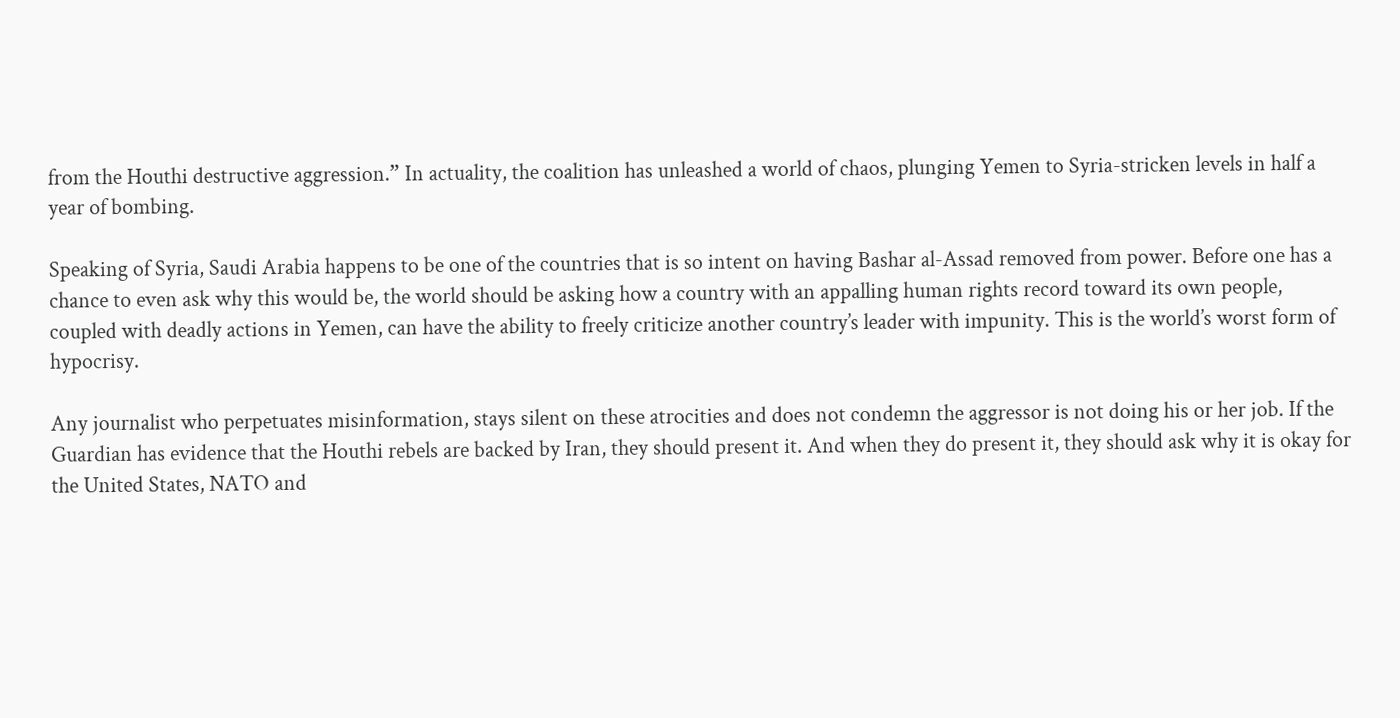from the Houthi destructive aggression.” In actuality, the coalition has unleashed a world of chaos, plunging Yemen to Syria-stricken levels in half a year of bombing.

Speaking of Syria, Saudi Arabia happens to be one of the countries that is so intent on having Bashar al-Assad removed from power. Before one has a chance to even ask why this would be, the world should be asking how a country with an appalling human rights record toward its own people, coupled with deadly actions in Yemen, can have the ability to freely criticize another country’s leader with impunity. This is the world’s worst form of hypocrisy.

Any journalist who perpetuates misinformation, stays silent on these atrocities and does not condemn the aggressor is not doing his or her job. If the Guardian has evidence that the Houthi rebels are backed by Iran, they should present it. And when they do present it, they should ask why it is okay for the United States, NATO and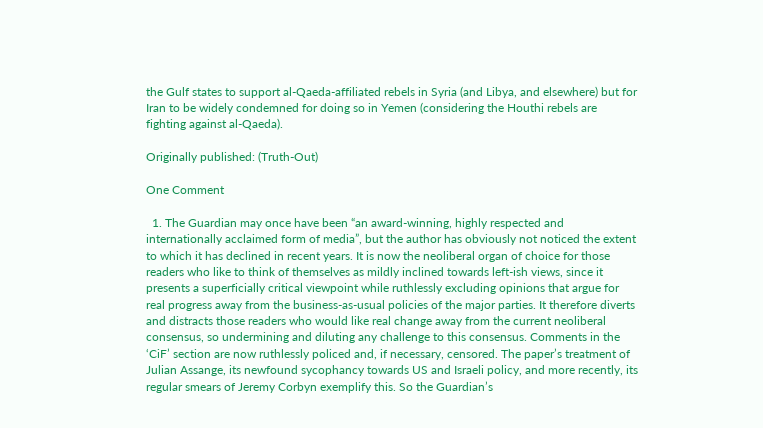the Gulf states to support al-Qaeda-affiliated rebels in Syria (and Libya, and elsewhere) but for Iran to be widely condemned for doing so in Yemen (considering the Houthi rebels are fighting against al-Qaeda).

Originally published: (Truth-Out)

One Comment

  1. The Guardian may once have been “an award-winning, highly respected and internationally acclaimed form of media”, but the author has obviously not noticed the extent to which it has declined in recent years. It is now the neoliberal organ of choice for those readers who like to think of themselves as mildly inclined towards left-ish views, since it presents a superficially critical viewpoint while ruthlessly excluding opinions that argue for real progress away from the business-as-usual policies of the major parties. It therefore diverts and distracts those readers who would like real change away from the current neoliberal consensus, so undermining and diluting any challenge to this consensus. Comments in the ‘CiF’ section are now ruthlessly policed and, if necessary, censored. The paper’s treatment of Julian Assange, its newfound sycophancy towards US and Israeli policy, and more recently, its regular smears of Jeremy Corbyn exemplify this. So the Guardian’s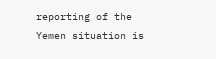reporting of the Yemen situation is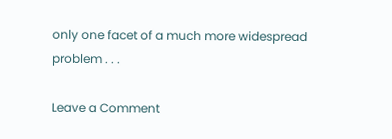only one facet of a much more widespread problem . . .

Leave a Comment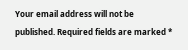Your email address will not be published. Required fields are marked *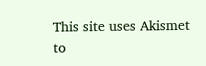This site uses Akismet to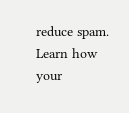reduce spam. Learn how your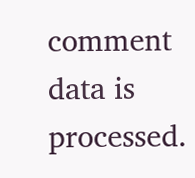comment data is processed.